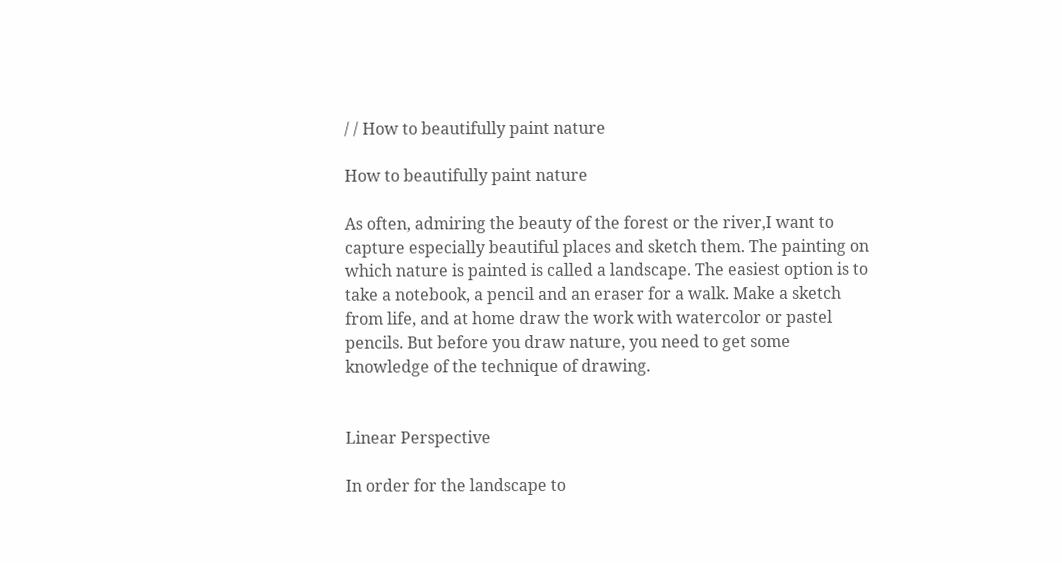/ / How to beautifully paint nature

How to beautifully paint nature

As often, admiring the beauty of the forest or the river,I want to capture especially beautiful places and sketch them. The painting on which nature is painted is called a landscape. The easiest option is to take a notebook, a pencil and an eraser for a walk. Make a sketch from life, and at home draw the work with watercolor or pastel pencils. But before you draw nature, you need to get some knowledge of the technique of drawing.


Linear Perspective

In order for the landscape to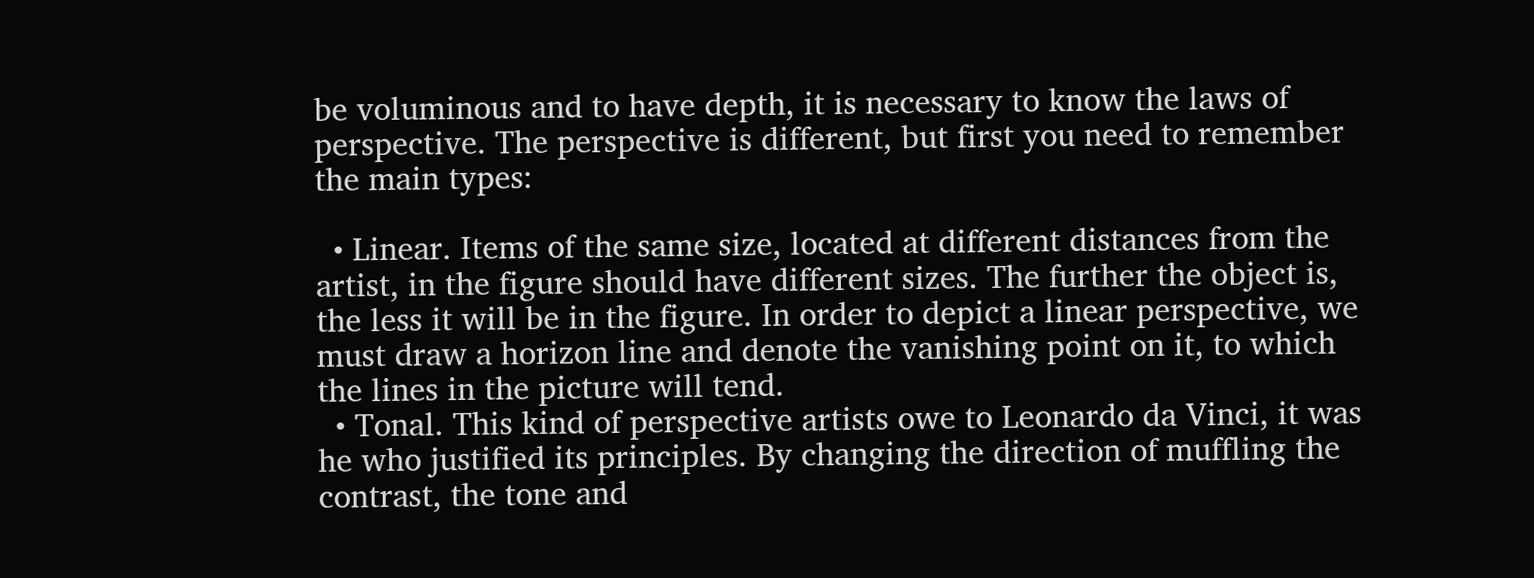be voluminous and to have depth, it is necessary to know the laws of perspective. The perspective is different, but first you need to remember the main types:

  • Linear. Items of the same size, located at different distances from the artist, in the figure should have different sizes. The further the object is, the less it will be in the figure. In order to depict a linear perspective, we must draw a horizon line and denote the vanishing point on it, to which the lines in the picture will tend.
  • Tonal. This kind of perspective artists owe to Leonardo da Vinci, it was he who justified its principles. By changing the direction of muffling the contrast, the tone and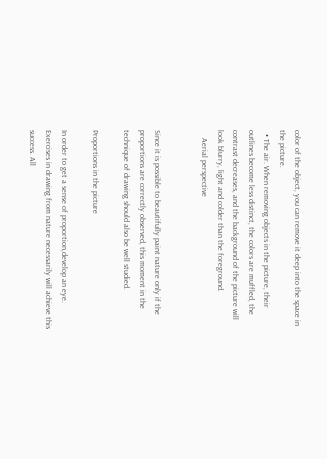color of the object, you can remove it deep into the space in the picture.
  • The air. When removing objects in the picture, their outlines become less distinct, the colors are muffled, the contrast decreases, and the background of the picture will look blurry, light and colder than the foreground.
    Aerial perspective


Since it is possible to beautifully paint nature only if the proportions are correctly observed, this moment in the technique of drawing should also be well studied.

Proportions in the picture

In order to get a sense of proportion,develop an eye. Exercises in drawing from nature necessarily will achieve this success. All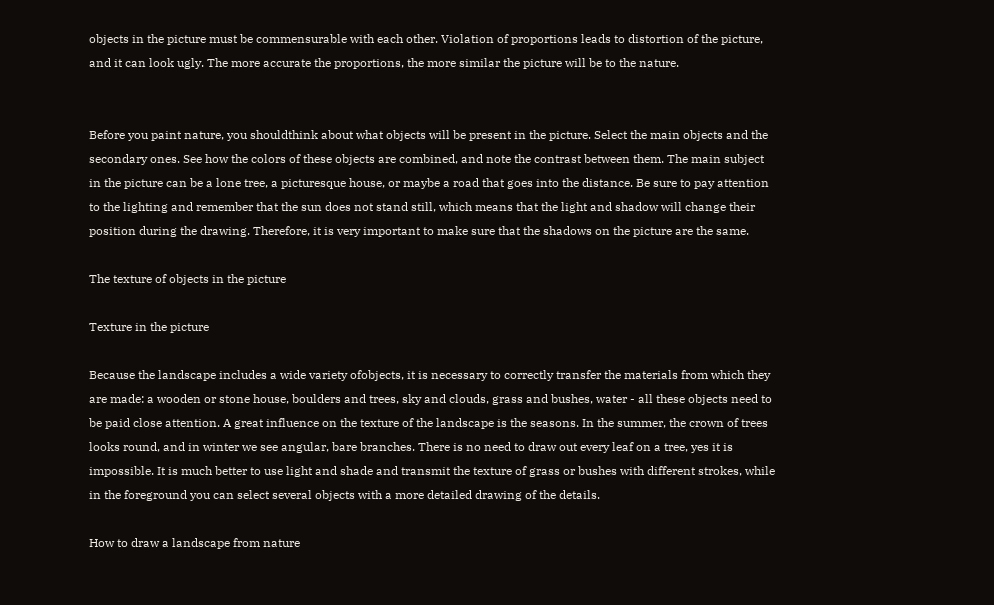objects in the picture must be commensurable with each other. Violation of proportions leads to distortion of the picture, and it can look ugly. The more accurate the proportions, the more similar the picture will be to the nature.


Before you paint nature, you shouldthink about what objects will be present in the picture. Select the main objects and the secondary ones. See how the colors of these objects are combined, and note the contrast between them. The main subject in the picture can be a lone tree, a picturesque house, or maybe a road that goes into the distance. Be sure to pay attention to the lighting and remember that the sun does not stand still, which means that the light and shadow will change their position during the drawing. Therefore, it is very important to make sure that the shadows on the picture are the same.

The texture of objects in the picture

Texture in the picture

Because the landscape includes a wide variety ofobjects, it is necessary to correctly transfer the materials from which they are made: a wooden or stone house, boulders and trees, sky and clouds, grass and bushes, water - all these objects need to be paid close attention. A great influence on the texture of the landscape is the seasons. In the summer, the crown of trees looks round, and in winter we see angular, bare branches. There is no need to draw out every leaf on a tree, yes it is impossible. It is much better to use light and shade and transmit the texture of grass or bushes with different strokes, while in the foreground you can select several objects with a more detailed drawing of the details.

How to draw a landscape from nature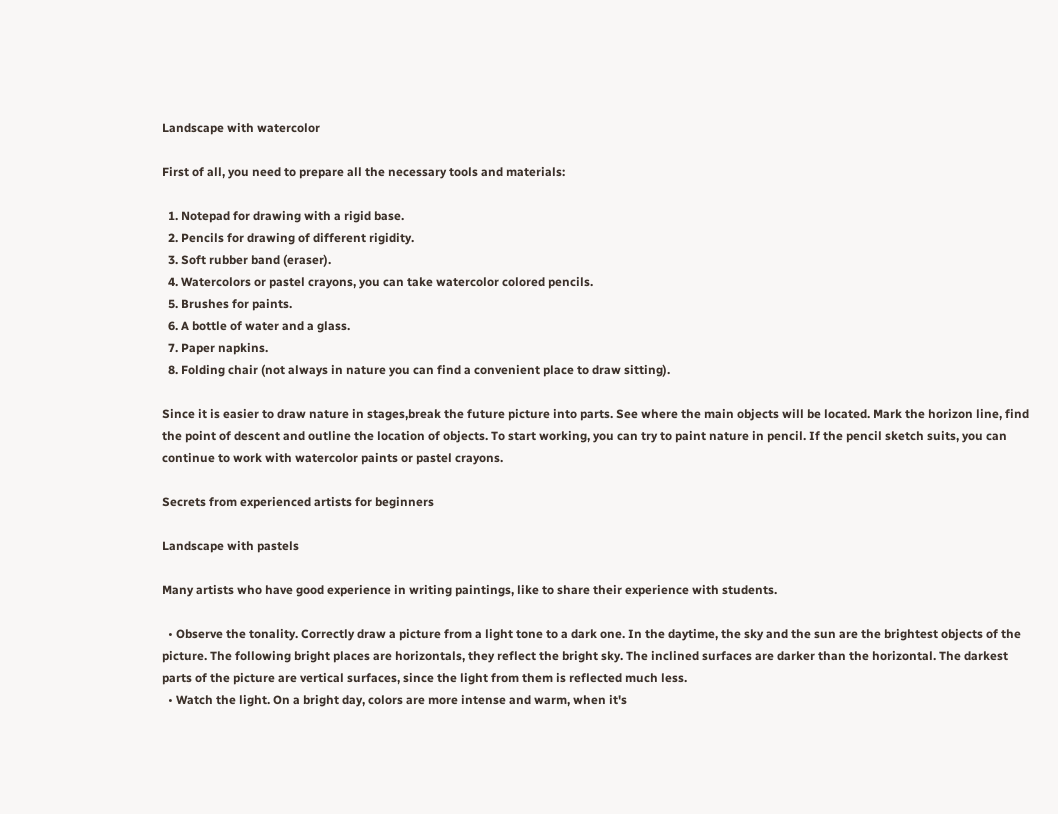Landscape with watercolor

First of all, you need to prepare all the necessary tools and materials:

  1. Notepad for drawing with a rigid base.
  2. Pencils for drawing of different rigidity.
  3. Soft rubber band (eraser).
  4. Watercolors or pastel crayons, you can take watercolor colored pencils.
  5. Brushes for paints.
  6. A bottle of water and a glass.
  7. Paper napkins.
  8. Folding chair (not always in nature you can find a convenient place to draw sitting).

Since it is easier to draw nature in stages,break the future picture into parts. See where the main objects will be located. Mark the horizon line, find the point of descent and outline the location of objects. To start working, you can try to paint nature in pencil. If the pencil sketch suits, you can continue to work with watercolor paints or pastel crayons.

Secrets from experienced artists for beginners

Landscape with pastels

Many artists who have good experience in writing paintings, like to share their experience with students.

  • Observe the tonality. Correctly draw a picture from a light tone to a dark one. In the daytime, the sky and the sun are the brightest objects of the picture. The following bright places are horizontals, they reflect the bright sky. The inclined surfaces are darker than the horizontal. The darkest parts of the picture are vertical surfaces, since the light from them is reflected much less.
  • Watch the light. On a bright day, colors are more intense and warm, when it's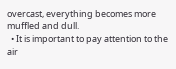overcast, everything becomes more muffled and dull.
  • It is important to pay attention to the air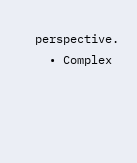perspective.
  • Complex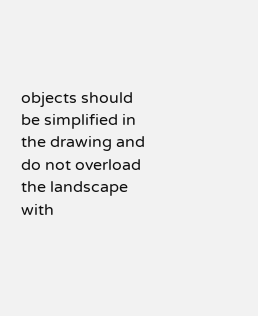objects should be simplified in the drawing and do not overload the landscape with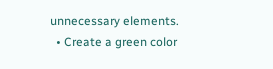unnecessary elements.
  • Create a green color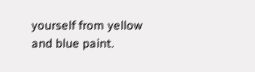yourself from yellow and blue paint.